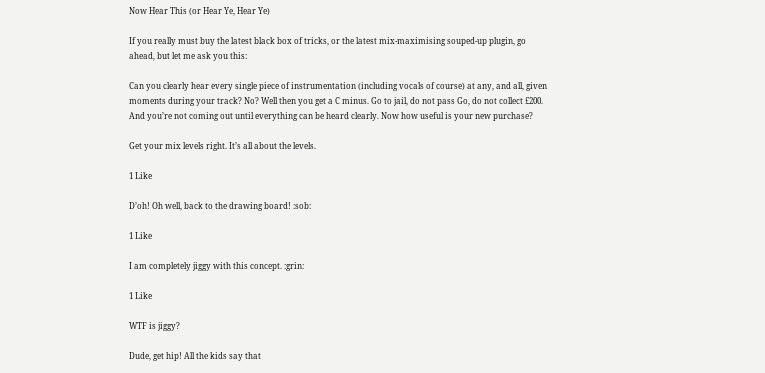Now Hear This (or Hear Ye, Hear Ye)

If you really must buy the latest black box of tricks, or the latest mix-maximising souped-up plugin, go ahead, but let me ask you this:

Can you clearly hear every single piece of instrumentation (including vocals of course) at any, and all, given moments during your track? No? Well then you get a C minus. Go to jail, do not pass Go, do not collect £200. And you’re not coming out until everything can be heard clearly. Now how useful is your new purchase?

Get your mix levels right. It’s all about the levels.

1 Like

D’oh! Oh well, back to the drawing board! :sob:

1 Like

I am completely jiggy with this concept. :grin:

1 Like

WTF is jiggy?

Dude, get hip! All the kids say that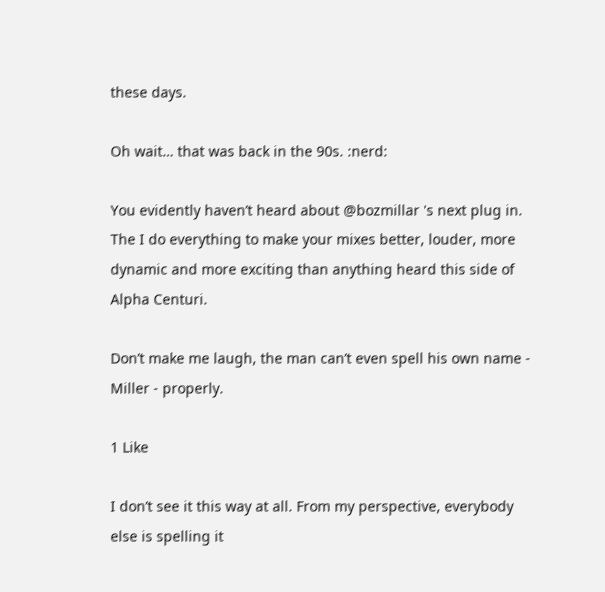these days.

Oh wait… that was back in the 90s. :nerd:

You evidently haven’t heard about @bozmillar 's next plug in.
The I do everything to make your mixes better, louder, more dynamic and more exciting than anything heard this side of Alpha Centuri.

Don’t make me laugh, the man can’t even spell his own name - Miller - properly.

1 Like

I don’t see it this way at all. From my perspective, everybody else is spelling it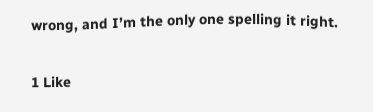wrong, and I’m the only one spelling it right.

1 Like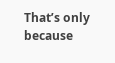That’s only because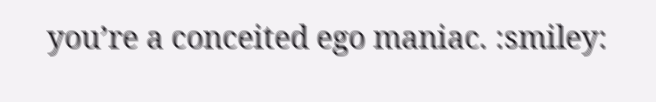you’re a conceited ego maniac. :smiley: